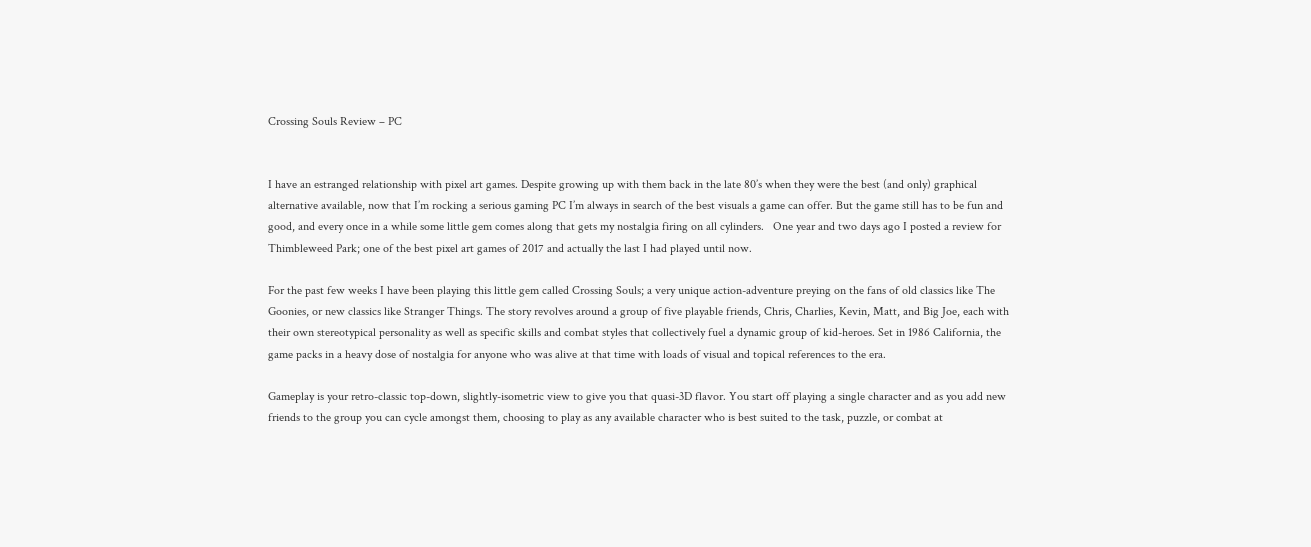Crossing Souls Review – PC


I have an estranged relationship with pixel art games. Despite growing up with them back in the late 80’s when they were the best (and only) graphical alternative available, now that I’m rocking a serious gaming PC I’m always in search of the best visuals a game can offer. But the game still has to be fun and good, and every once in a while some little gem comes along that gets my nostalgia firing on all cylinders.   One year and two days ago I posted a review for Thimbleweed Park; one of the best pixel art games of 2017 and actually the last I had played until now.

For the past few weeks I have been playing this little gem called Crossing Souls; a very unique action-adventure preying on the fans of old classics like The Goonies, or new classics like Stranger Things. The story revolves around a group of five playable friends, Chris, Charlies, Kevin, Matt, and Big Joe, each with their own stereotypical personality as well as specific skills and combat styles that collectively fuel a dynamic group of kid-heroes. Set in 1986 California, the game packs in a heavy dose of nostalgia for anyone who was alive at that time with loads of visual and topical references to the era.

Gameplay is your retro-classic top-down, slightly-isometric view to give you that quasi-3D flavor. You start off playing a single character and as you add new friends to the group you can cycle amongst them, choosing to play as any available character who is best suited to the task, puzzle, or combat at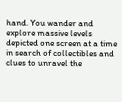hand. You wander and explore massive levels depicted one screen at a time in search of collectibles and clues to unravel the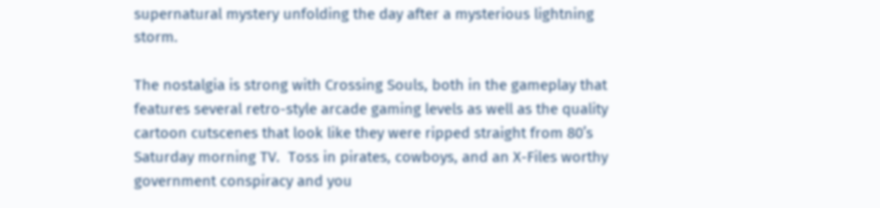supernatural mystery unfolding the day after a mysterious lightning storm.

The nostalgia is strong with Crossing Souls, both in the gameplay that features several retro-style arcade gaming levels as well as the quality cartoon cutscenes that look like they were ripped straight from 80’s Saturday morning TV.  Toss in pirates, cowboys, and an X-Files worthy government conspiracy and you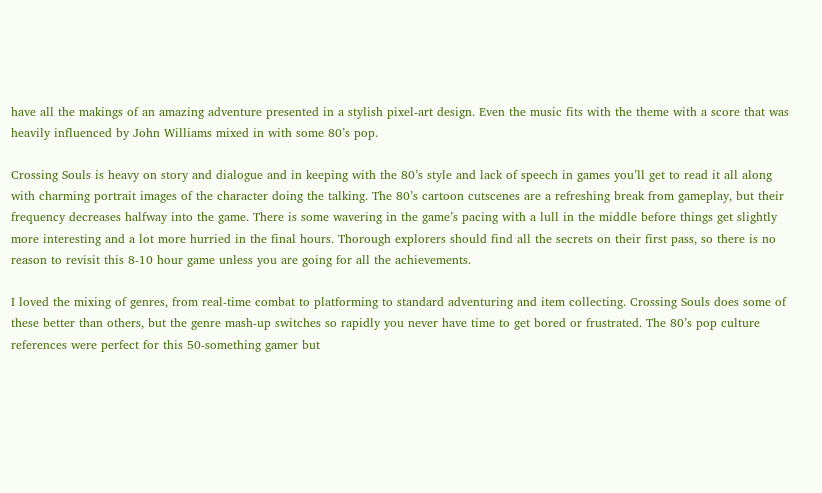have all the makings of an amazing adventure presented in a stylish pixel-art design. Even the music fits with the theme with a score that was heavily influenced by John Williams mixed in with some 80’s pop.

Crossing Souls is heavy on story and dialogue and in keeping with the 80’s style and lack of speech in games you’ll get to read it all along with charming portrait images of the character doing the talking. The 80’s cartoon cutscenes are a refreshing break from gameplay, but their frequency decreases halfway into the game. There is some wavering in the game’s pacing with a lull in the middle before things get slightly more interesting and a lot more hurried in the final hours. Thorough explorers should find all the secrets on their first pass, so there is no reason to revisit this 8-10 hour game unless you are going for all the achievements.

I loved the mixing of genres, from real-time combat to platforming to standard adventuring and item collecting. Crossing Souls does some of these better than others, but the genre mash-up switches so rapidly you never have time to get bored or frustrated. The 80’s pop culture references were perfect for this 50-something gamer but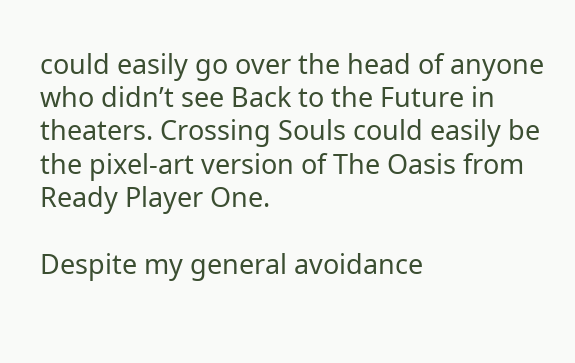could easily go over the head of anyone who didn’t see Back to the Future in theaters. Crossing Souls could easily be the pixel-art version of The Oasis from Ready Player One.

Despite my general avoidance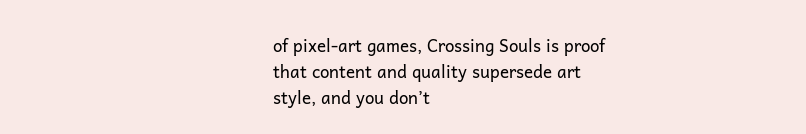of pixel-art games, Crossing Souls is proof that content and quality supersede art style, and you don’t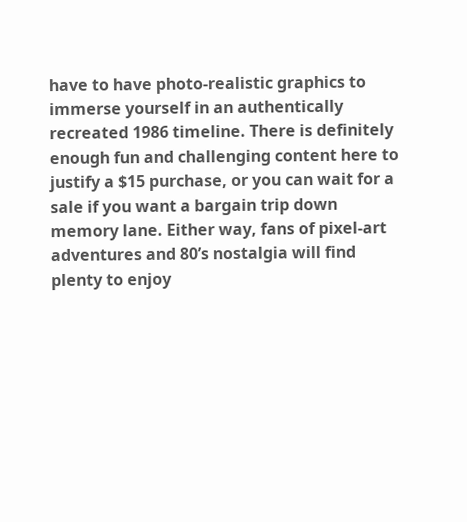have to have photo-realistic graphics to immerse yourself in an authentically recreated 1986 timeline. There is definitely enough fun and challenging content here to justify a $15 purchase, or you can wait for a sale if you want a bargain trip down memory lane. Either way, fans of pixel-art adventures and 80’s nostalgia will find plenty to enjoy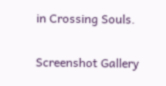in Crossing Souls.

Screenshot Gallery